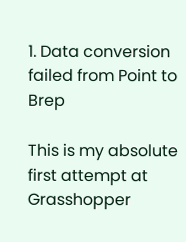1. Data conversion failed from Point to Brep

This is my absolute first attempt at Grasshopper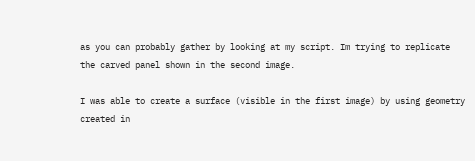as you can probably gather by looking at my script. Im trying to replicate the carved panel shown in the second image.

I was able to create a surface (visible in the first image) by using geometry created in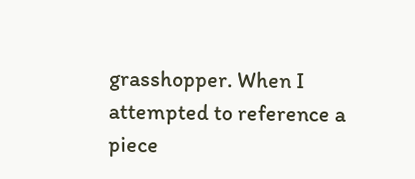grasshopper. When I attempted to reference a piece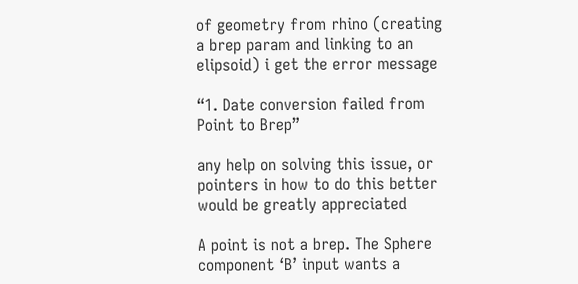of geometry from rhino (creating a brep param and linking to an elipsoid) i get the error message

“1. Date conversion failed from Point to Brep”

any help on solving this issue, or pointers in how to do this better would be greatly appreciated

A point is not a brep. The Sphere component ‘B’ input wants a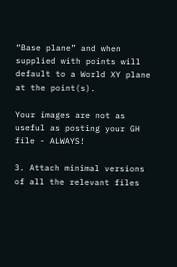“Base plane” and when supplied with points will default to a World XY plane at the point(s).

Your images are not as useful as posting your GH file - ALWAYS!

3. Attach minimal versions of all the relevant files